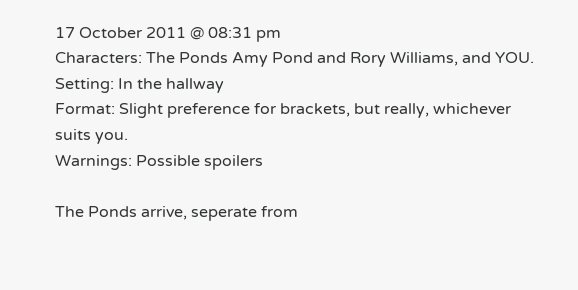17 October 2011 @ 08:31 pm
Characters: The Ponds Amy Pond and Rory Williams, and YOU.
Setting: In the hallway
Format: Slight preference for brackets, but really, whichever suits you.
Warnings: Possible spoilers

The Ponds arrive, seperate from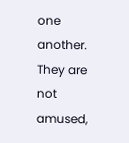one another. They are not amused,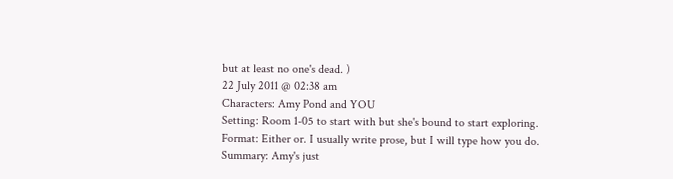but at least no one's dead. )
22 July 2011 @ 02:38 am
Characters: Amy Pond and YOU
Setting: Room 1-05 to start with but she's bound to start exploring.
Format: Either or. I usually write prose, but I will type how you do.
Summary: Amy's just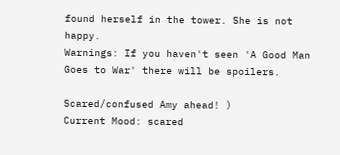found herself in the tower. She is not happy.
Warnings: If you haven't seen 'A Good Man Goes to War' there will be spoilers.

Scared/confused Amy ahead! )
Current Mood: scared